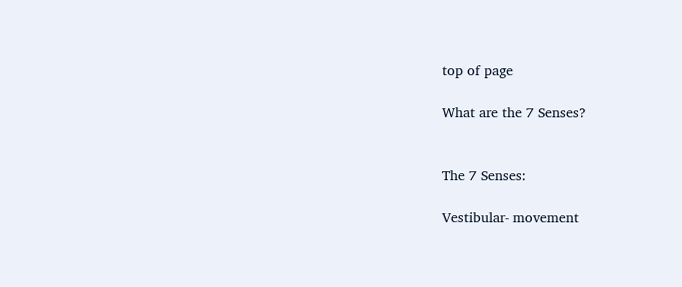top of page

What are the 7 Senses?


The 7 Senses:

Vestibular- movement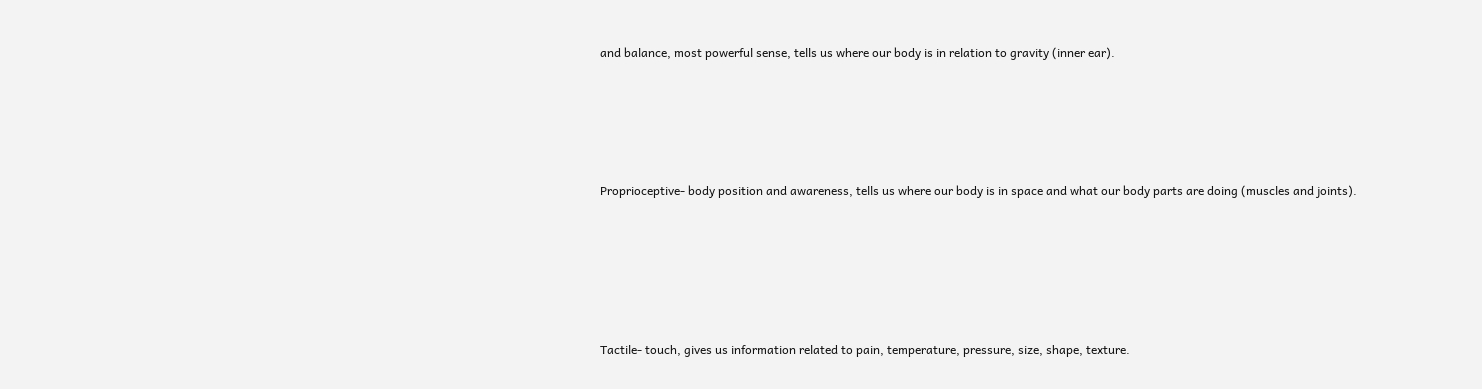and balance, most powerful sense, tells us where our body is in relation to gravity (inner ear).






Proprioceptive- body position and awareness, tells us where our body is in space and what our body parts are doing (muscles and joints).







Tactile- touch, gives us information related to pain, temperature, pressure, size, shape, texture.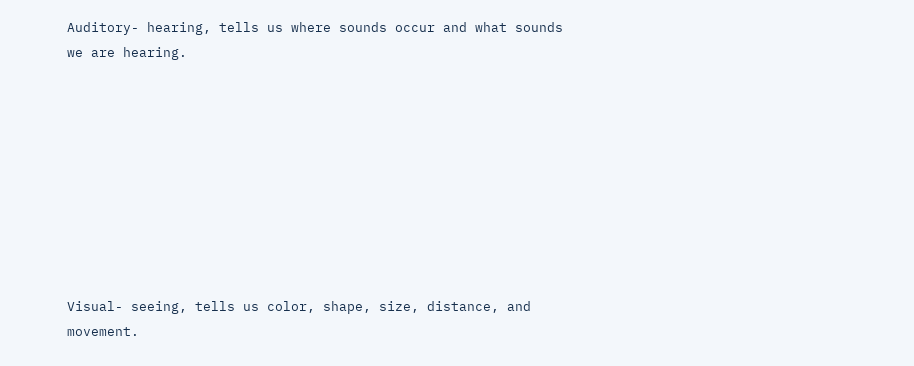Auditory- hearing, tells us where sounds occur and what sounds we are hearing.









Visual- seeing, tells us color, shape, size, distance, and movement.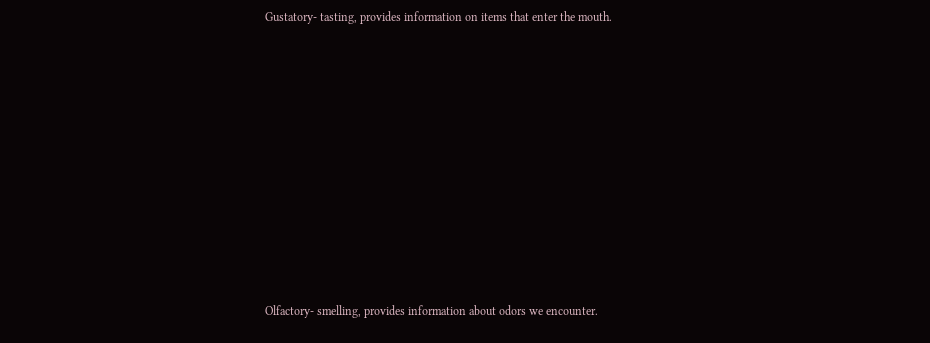Gustatory- tasting, provides information on items that enter the mouth.













Olfactory- smelling, provides information about odors we encounter.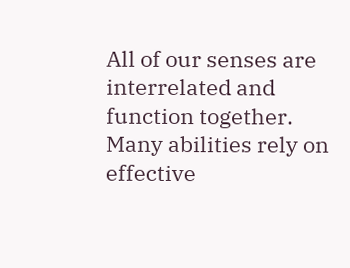All of our senses are interrelated and function together.  Many abilities rely on effective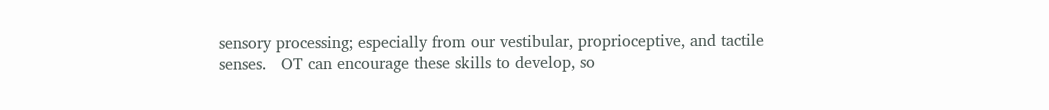sensory processing; especially from our vestibular, proprioceptive, and tactile senses.   OT can encourage these skills to develop, so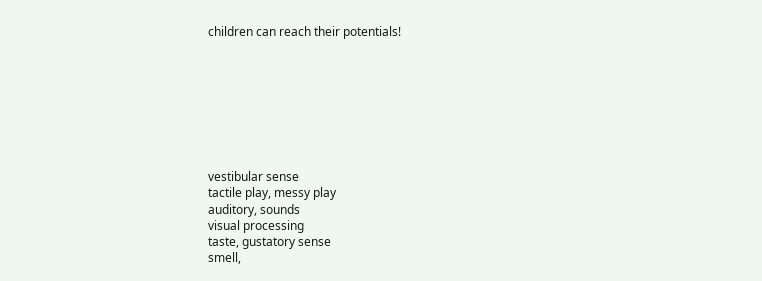children can reach their potentials!








vestibular sense
tactile play, messy play
auditory, sounds
visual processing
taste, gustatory sense
smell,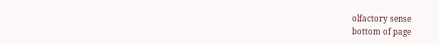olfactory sense
bottom of page